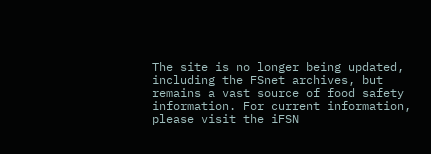The site is no longer being updated, including the FSnet archives, but remains a vast source of food safety information. For current information, please visit the iFSN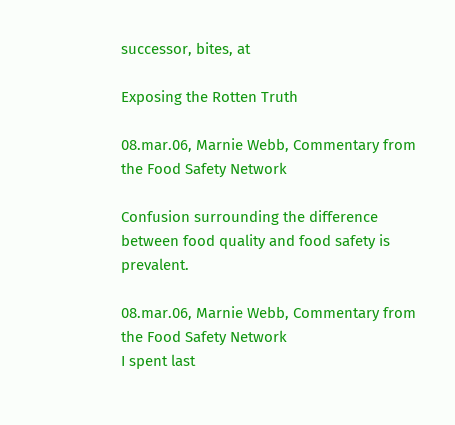successor, bites, at

Exposing the Rotten Truth

08.mar.06, Marnie Webb, Commentary from the Food Safety Network

Confusion surrounding the difference between food quality and food safety is prevalent.

08.mar.06, Marnie Webb, Commentary from the Food Safety Network
I spent last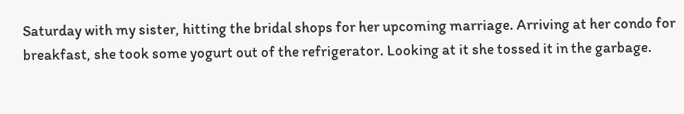Saturday with my sister, hitting the bridal shops for her upcoming marriage. Arriving at her condo for breakfast, she took some yogurt out of the refrigerator. Looking at it she tossed it in the garbage.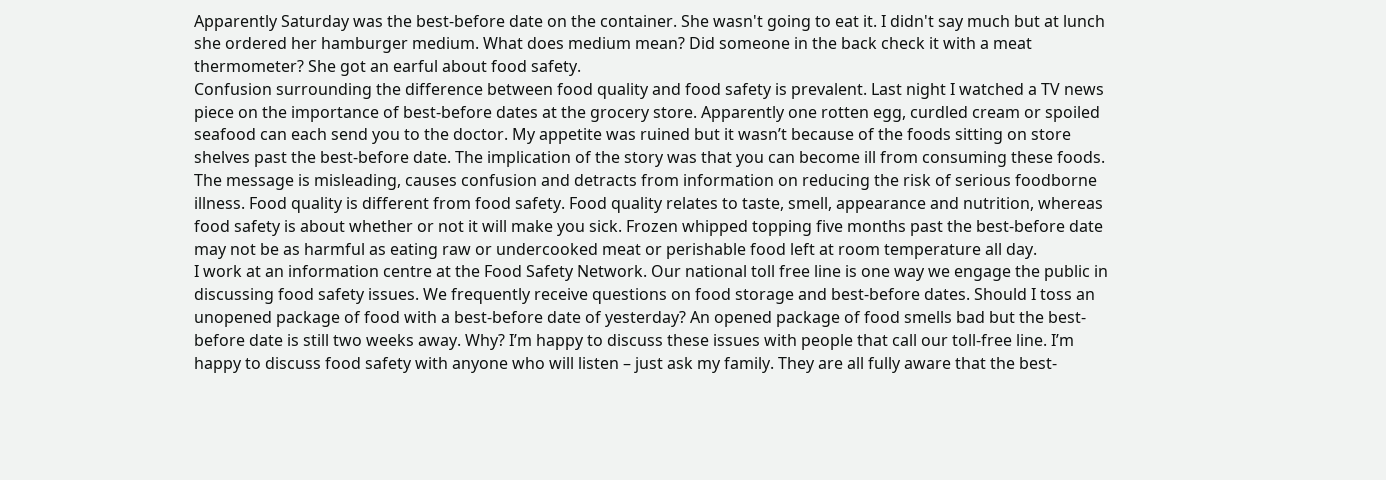Apparently Saturday was the best-before date on the container. She wasn't going to eat it. I didn't say much but at lunch she ordered her hamburger medium. What does medium mean? Did someone in the back check it with a meat thermometer? She got an earful about food safety.
Confusion surrounding the difference between food quality and food safety is prevalent. Last night I watched a TV news piece on the importance of best-before dates at the grocery store. Apparently one rotten egg, curdled cream or spoiled seafood can each send you to the doctor. My appetite was ruined but it wasn’t because of the foods sitting on store shelves past the best-before date. The implication of the story was that you can become ill from consuming these foods. The message is misleading, causes confusion and detracts from information on reducing the risk of serious foodborne illness. Food quality is different from food safety. Food quality relates to taste, smell, appearance and nutrition, whereas food safety is about whether or not it will make you sick. Frozen whipped topping five months past the best-before date may not be as harmful as eating raw or undercooked meat or perishable food left at room temperature all day.
I work at an information centre at the Food Safety Network. Our national toll free line is one way we engage the public in discussing food safety issues. We frequently receive questions on food storage and best-before dates. Should I toss an unopened package of food with a best-before date of yesterday? An opened package of food smells bad but the best-before date is still two weeks away. Why? I’m happy to discuss these issues with people that call our toll-free line. I’m happy to discuss food safety with anyone who will listen – just ask my family. They are all fully aware that the best-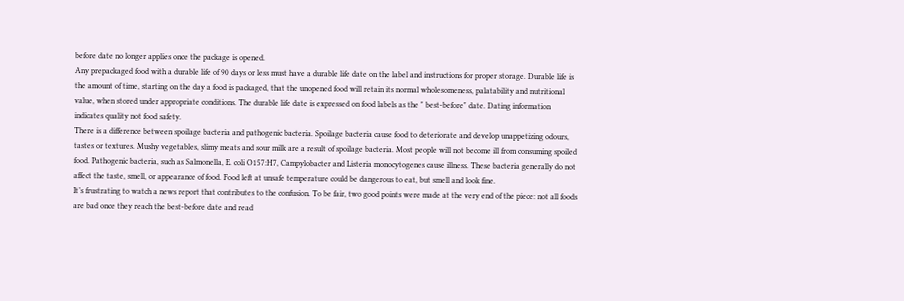before date no longer applies once the package is opened.
Any prepackaged food with a durable life of 90 days or less must have a durable life date on the label and instructions for proper storage. Durable life is the amount of time, starting on the day a food is packaged, that the unopened food will retain its normal wholesomeness, palatability and nutritional value, when stored under appropriate conditions. The durable life date is expressed on food labels as the " best-before" date. Dating information indicates quality not food safety.
There is a difference between spoilage bacteria and pathogenic bacteria. Spoilage bacteria cause food to deteriorate and develop unappetizing odours, tastes or textures. Mushy vegetables, slimy meats and sour milk are a result of spoilage bacteria. Most people will not become ill from consuming spoiled food. Pathogenic bacteria, such as Salmonella, E. coli O157:H7, Campylobacter and Listeria monocytogenes cause illness. These bacteria generally do not affect the taste, smell, or appearance of food. Food left at unsafe temperature could be dangerous to eat, but smell and look fine.
It’s frustrating to watch a news report that contributes to the confusion. To be fair, two good points were made at the very end of the piece: not all foods are bad once they reach the best-before date and read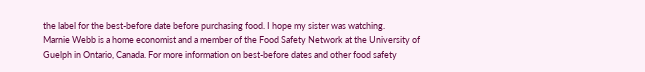the label for the best-before date before purchasing food. I hope my sister was watching.
Marnie Webb is a home economist and a member of the Food Safety Network at the University of Guelph in Ontario, Canada. For more information on best-before dates and other food safety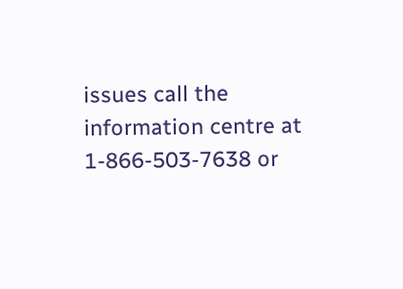issues call the information centre at 1-866-503-7638 or